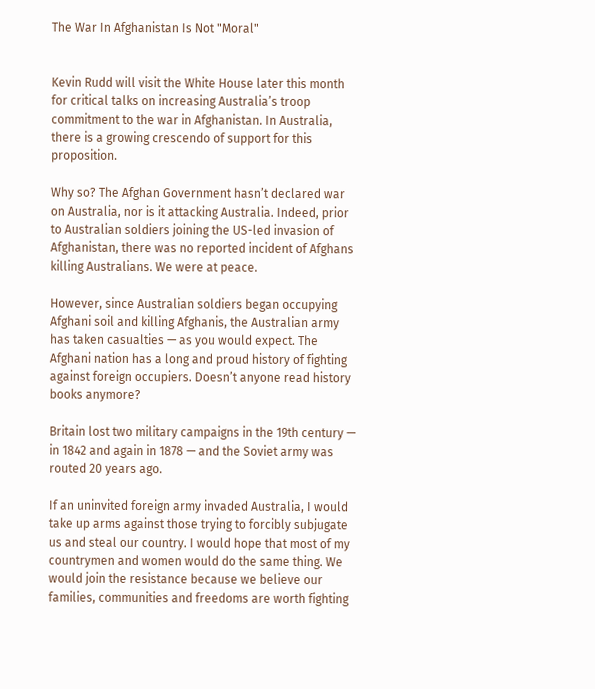The War In Afghanistan Is Not "Moral"


Kevin Rudd will visit the White House later this month for critical talks on increasing Australia’s troop commitment to the war in Afghanistan. In Australia, there is a growing crescendo of support for this proposition.

Why so? The Afghan Government hasn’t declared war on Australia, nor is it attacking Australia. Indeed, prior to Australian soldiers joining the US-led invasion of Afghanistan, there was no reported incident of Afghans killing Australians. We were at peace.

However, since Australian soldiers began occupying Afghani soil and killing Afghanis, the Australian army has taken casualties — as you would expect. The Afghani nation has a long and proud history of fighting against foreign occupiers. Doesn’t anyone read history books anymore?

Britain lost two military campaigns in the 19th century — in 1842 and again in 1878 — and the Soviet army was routed 20 years ago.

If an uninvited foreign army invaded Australia, I would take up arms against those trying to forcibly subjugate us and steal our country. I would hope that most of my countrymen and women would do the same thing. We would join the resistance because we believe our families, communities and freedoms are worth fighting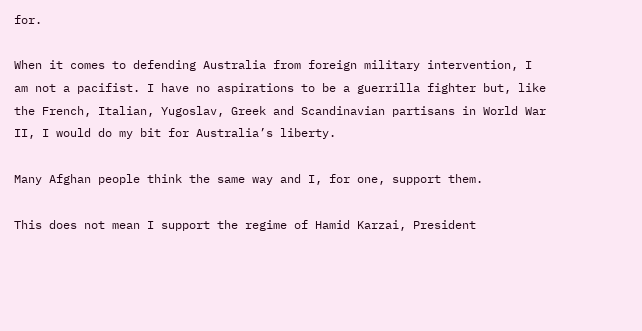for.

When it comes to defending Australia from foreign military intervention, I am not a pacifist. I have no aspirations to be a guerrilla fighter but, like the French, Italian, Yugoslav, Greek and Scandinavian partisans in World War II, I would do my bit for Australia’s liberty.

Many Afghan people think the same way and I, for one, support them.

This does not mean I support the regime of Hamid Karzai, President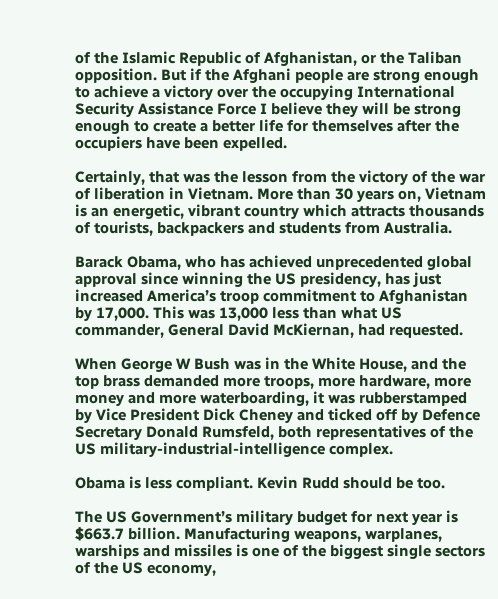of the Islamic Republic of Afghanistan, or the Taliban opposition. But if the Afghani people are strong enough to achieve a victory over the occupying International Security Assistance Force I believe they will be strong enough to create a better life for themselves after the occupiers have been expelled.

Certainly, that was the lesson from the victory of the war of liberation in Vietnam. More than 30 years on, Vietnam is an energetic, vibrant country which attracts thousands of tourists, backpackers and students from Australia.

Barack Obama, who has achieved unprecedented global approval since winning the US presidency, has just increased America’s troop commitment to Afghanistan by 17,000. This was 13,000 less than what US commander, General David McKiernan, had requested.

When George W Bush was in the White House, and the top brass demanded more troops, more hardware, more money and more waterboarding, it was rubberstamped by Vice President Dick Cheney and ticked off by Defence Secretary Donald Rumsfeld, both representatives of the US military-industrial-intelligence complex.

Obama is less compliant. Kevin Rudd should be too.

The US Government’s military budget for next year is $663.7 billion. Manufacturing weapons, warplanes, warships and missiles is one of the biggest single sectors of the US economy,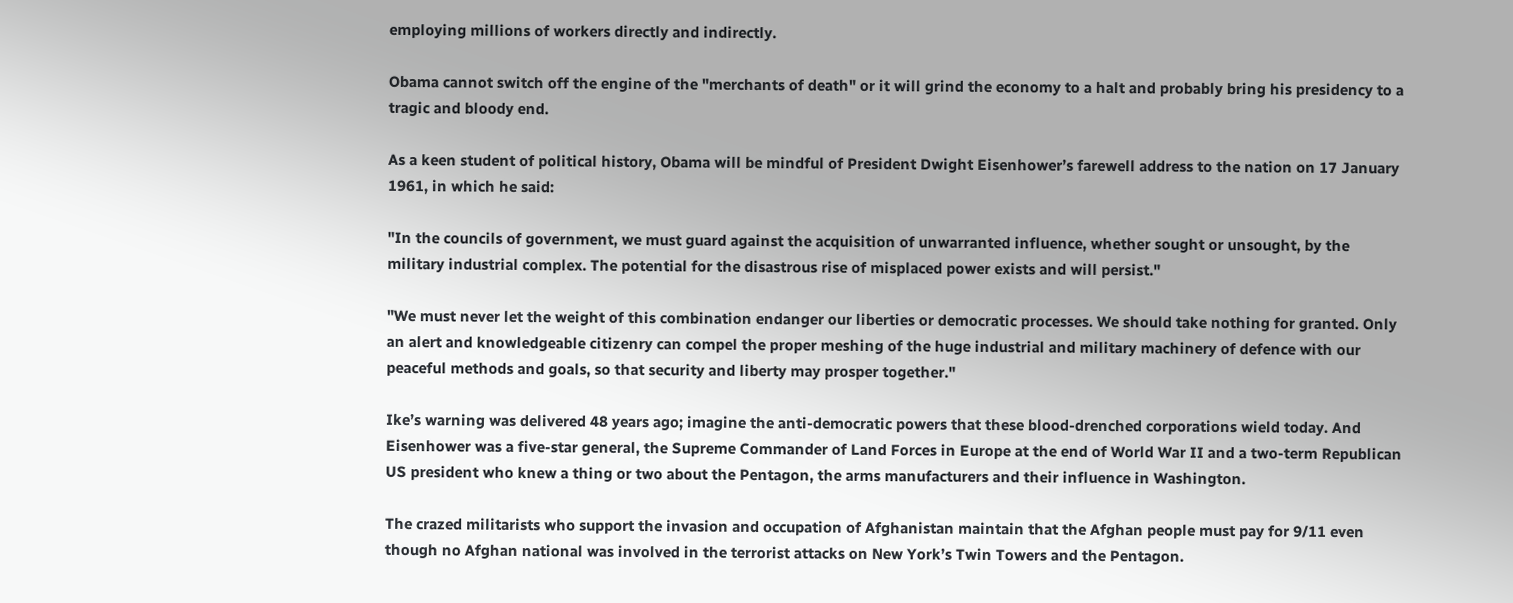employing millions of workers directly and indirectly.

Obama cannot switch off the engine of the "merchants of death" or it will grind the economy to a halt and probably bring his presidency to a tragic and bloody end.

As a keen student of political history, Obama will be mindful of President Dwight Eisenhower’s farewell address to the nation on 17 January 1961, in which he said:

"In the councils of government, we must guard against the acquisition of unwarranted influence, whether sought or unsought, by the military industrial complex. The potential for the disastrous rise of misplaced power exists and will persist."

"We must never let the weight of this combination endanger our liberties or democratic processes. We should take nothing for granted. Only an alert and knowledgeable citizenry can compel the proper meshing of the huge industrial and military machinery of defence with our peaceful methods and goals, so that security and liberty may prosper together."

Ike’s warning was delivered 48 years ago; imagine the anti-democratic powers that these blood-drenched corporations wield today. And Eisenhower was a five-star general, the Supreme Commander of Land Forces in Europe at the end of World War II and a two-term Republican US president who knew a thing or two about the Pentagon, the arms manufacturers and their influence in Washington.

The crazed militarists who support the invasion and occupation of Afghanistan maintain that the Afghan people must pay for 9/11 even though no Afghan national was involved in the terrorist attacks on New York’s Twin Towers and the Pentagon.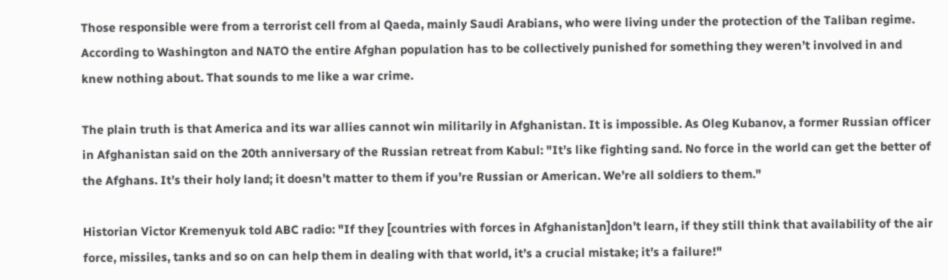Those responsible were from a terrorist cell from al Qaeda, mainly Saudi Arabians, who were living under the protection of the Taliban regime. According to Washington and NATO the entire Afghan population has to be collectively punished for something they weren’t involved in and knew nothing about. That sounds to me like a war crime.

The plain truth is that America and its war allies cannot win militarily in Afghanistan. It is impossible. As Oleg Kubanov, a former Russian officer in Afghanistan said on the 20th anniversary of the Russian retreat from Kabul: "It’s like fighting sand. No force in the world can get the better of the Afghans. It’s their holy land; it doesn’t matter to them if you’re Russian or American. We’re all soldiers to them."

Historian Victor Kremenyuk told ABC radio: "If they [countries with forces in Afghanistan]don’t learn, if they still think that availability of the air force, missiles, tanks and so on can help them in dealing with that world, it’s a crucial mistake; it’s a failure!"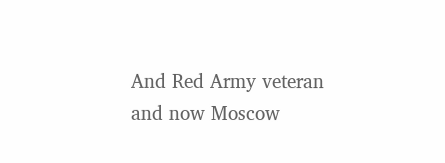And Red Army veteran and now Moscow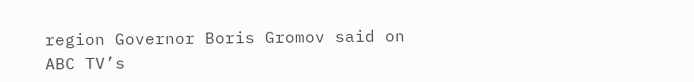region Governor Boris Gromov said on ABC TV’s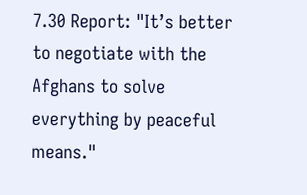7.30 Report: "It’s better to negotiate with the Afghans to solve everything by peaceful means."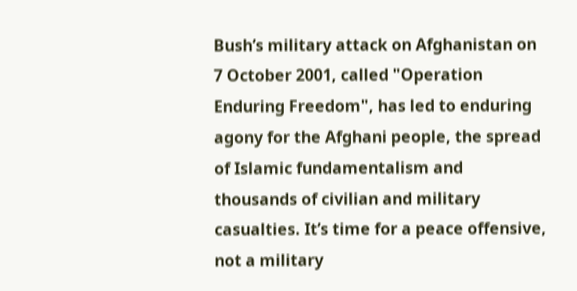Bush’s military attack on Afghanistan on 7 October 2001, called "Operation Enduring Freedom", has led to enduring agony for the Afghani people, the spread of Islamic fundamentalism and thousands of civilian and military casualties. It’s time for a peace offensive, not a military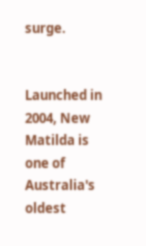surge.


Launched in 2004, New Matilda is one of Australia's oldest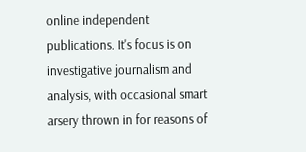online independent publications. It's focus is on investigative journalism and analysis, with occasional smart arsery thrown in for reasons of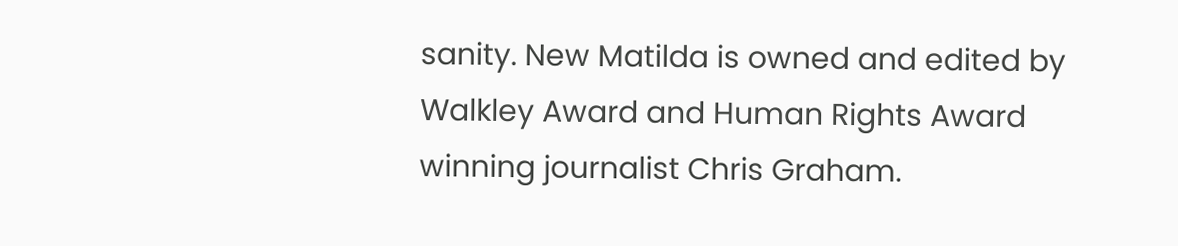sanity. New Matilda is owned and edited by Walkley Award and Human Rights Award winning journalist Chris Graham.